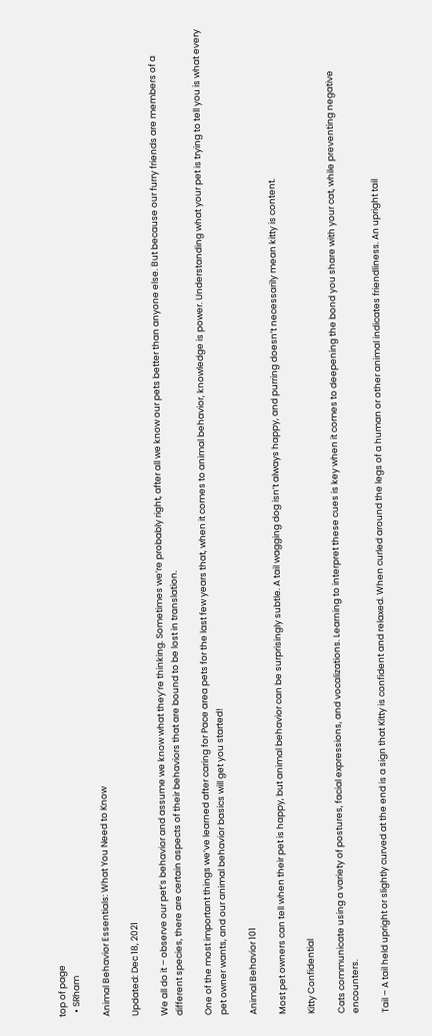top of page
  • SRham

Animal Behavior Essentials: What You Need to Know

Updated: Dec 18, 2021

We all do it – observe our pet’s behavior and assume we know what they’re thinking. Sometimes we’re probably right, after all we know our pets better than anyone else. But because our furry friends are members of a different species, there are certain aspects of their behaviors that are bound to be lost in translation.

One of the most important things we’ve learned after caring for Pace area pets for the last few years that, when it comes to animal behavior, knowledge is power. Understanding what your pet is trying to tell you is what every pet owner wants, and our animal behavior basics will get you started!

Animal Behavior 101

Most pet owners can tell when their pet is happy, but animal behavior can be surprisingly subtle. A tail wagging dog isn’t always happy, and purring doesn’t necessarily mean kitty is content.

Kitty Confidential

Cats communicate using a variety of postures, facial expressions, and vocalizations. Learning to interpret these cues is key when it comes to deepening the bond you share with your cat, while preventing negative encounters.

Tail – A tail held upright or slightly curved at the end is a sign that Kitty is confident and relaxed. When curled around the legs of a human or other animal indicates friendliness. An upright tail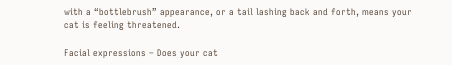with a “bottlebrush” appearance, or a tail lashing back and forth, means your cat is feeling threatened.

Facial expressions – Does your cat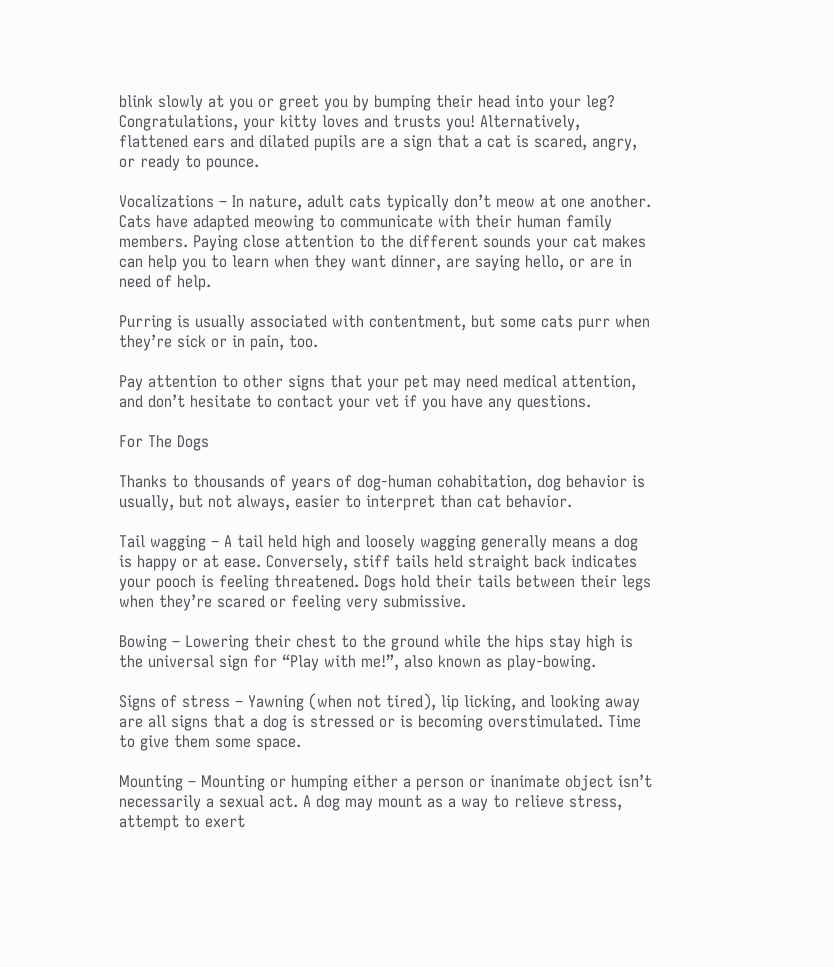blink slowly at you or greet you by bumping their head into your leg? Congratulations, your kitty loves and trusts you! Alternatively, flattened ears and dilated pupils are a sign that a cat is scared, angry, or ready to pounce.

Vocalizations – In nature, adult cats typically don’t meow at one another. Cats have adapted meowing to communicate with their human family members. Paying close attention to the different sounds your cat makes can help you to learn when they want dinner, are saying hello, or are in need of help.

Purring is usually associated with contentment, but some cats purr when they’re sick or in pain, too.

Pay attention to other signs that your pet may need medical attention, and don’t hesitate to contact your vet if you have any questions.

For The Dogs

Thanks to thousands of years of dog-human cohabitation, dog behavior is usually, but not always, easier to interpret than cat behavior.

Tail wagging – A tail held high and loosely wagging generally means a dog is happy or at ease. Conversely, stiff tails held straight back indicates your pooch is feeling threatened. Dogs hold their tails between their legs when they’re scared or feeling very submissive.

Bowing – Lowering their chest to the ground while the hips stay high is the universal sign for “Play with me!”, also known as play-bowing.

Signs of stress – Yawning (when not tired), lip licking, and looking away are all signs that a dog is stressed or is becoming overstimulated. Time to give them some space.

Mounting – Mounting or humping either a person or inanimate object isn’t necessarily a sexual act. A dog may mount as a way to relieve stress, attempt to exert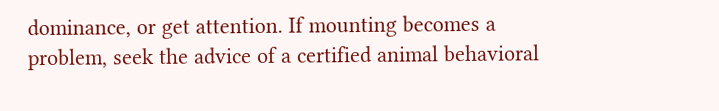dominance, or get attention. If mounting becomes a problem, seek the advice of a certified animal behavioral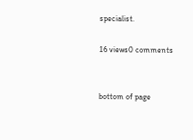specialist.

16 views0 comments


bottom of page